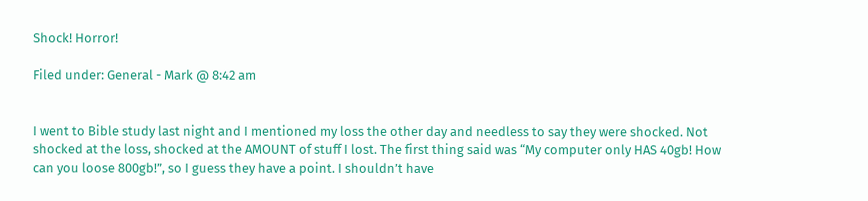Shock! Horror!

Filed under: General - Mark @ 8:42 am


I went to Bible study last night and I mentioned my loss the other day and needless to say they were shocked. Not shocked at the loss, shocked at the AMOUNT of stuff I lost. The first thing said was “My computer only HAS 40gb! How can you loose 800gb!”, so I guess they have a point. I shouldn’t have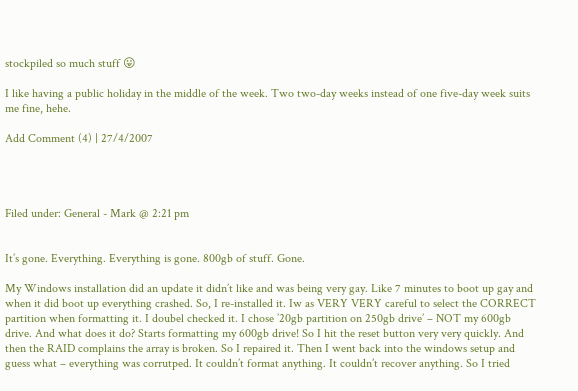stockpiled so much stuff 😛

I like having a public holiday in the middle of the week. Two two-day weeks instead of one five-day week suits me fine, hehe.

Add Comment (4) | 27/4/2007




Filed under: General - Mark @ 2:21 pm


It’s gone. Everything. Everything is gone. 800gb of stuff. Gone.

My Windows installation did an update it didn’t like and was being very gay. Like 7 minutes to boot up gay and when it did boot up everything crashed. So, I re-installed it. Iw as VERY VERY careful to select the CORRECT partition when formatting it. I doubel checked it. I chose ’20gb partition on 250gb drive’ – NOT my 600gb drive. And what does it do? Starts formatting my 600gb drive! So I hit the reset button very very quickly. And then the RAID complains the array is broken. So I repaired it. Then I went back into the windows setup and guess what – everything was corrutped. It couldn’t format anything. It couldn’t recover anything. So I tried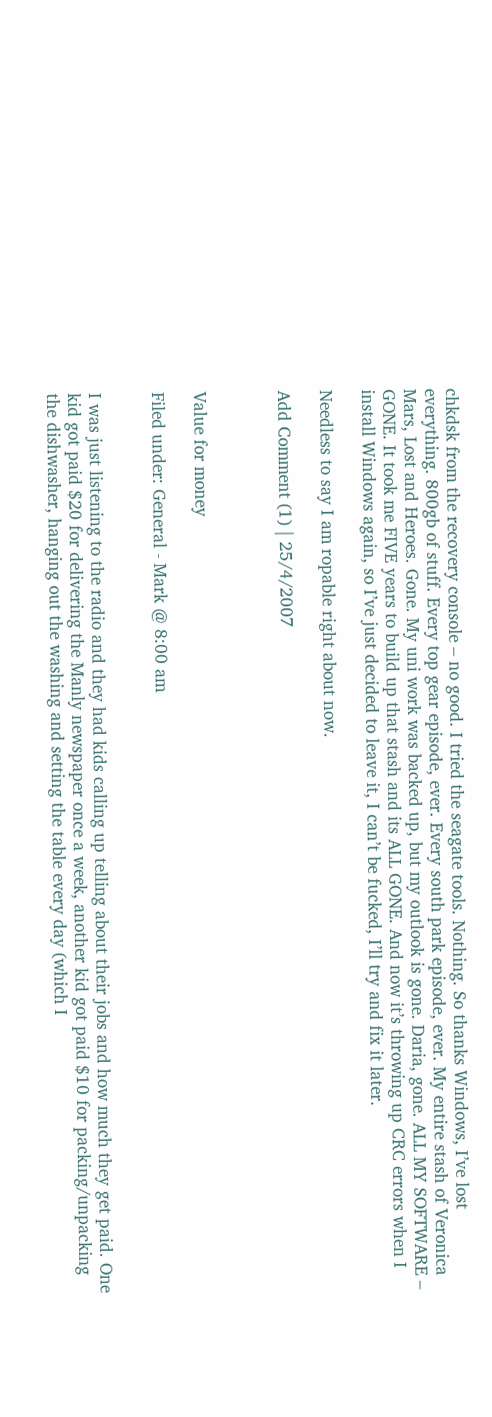chkdsk from the recovery console – no good. I tried the seagate tools. Nothing. So thanks Windows, I’ve lost everything. 800gb of stuff. Every top gear episode, ever. Every south park episode, ever. My entire stash of Veronica Mars, Lost and Heroes. Gone. My uni work was backed up, but my outlook is gone. Daria, gone. ALL MY SOFTWARE – GONE. It took me FIVE years to build up that stash and its ALL GONE. And now it’s throwing up CRC errors when I install Windows again, so I’ve just decided to leave it, I can’t be fucked, I’ll try and fix it later.

Needless to say I am ropable right about now.

Add Comment (1) | 25/4/2007



Value for money

Filed under: General - Mark @ 8:00 am


I was just listening to the radio and they had kids calling up telling about their jobs and how much they get paid. One kid got paid $20 for delivering the Manly newspaper once a week, another kid got paid $10 for packing/unpacking the dishwasher, hanging out the washing and setting the table every day (which I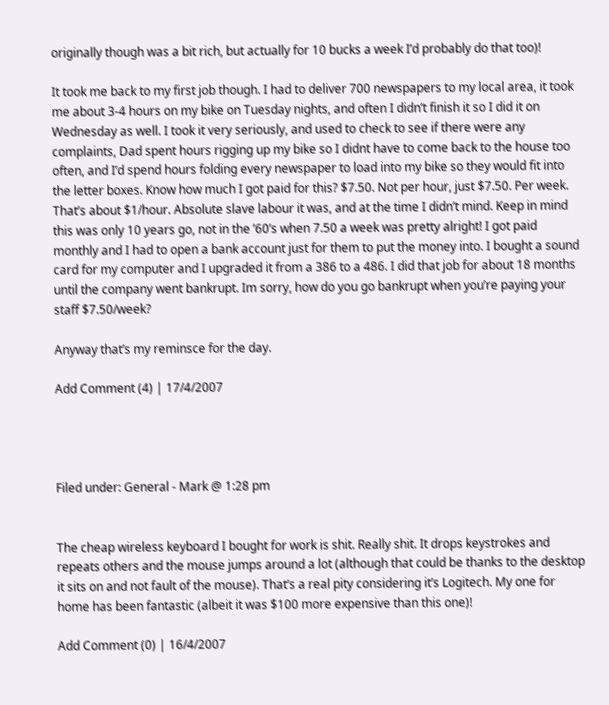originally though was a bit rich, but actually for 10 bucks a week I’d probably do that too)!

It took me back to my first job though. I had to deliver 700 newspapers to my local area, it took me about 3-4 hours on my bike on Tuesday nights, and often I didn’t finish it so I did it on Wednesday as well. I took it very seriously, and used to check to see if there were any complaints, Dad spent hours rigging up my bike so I didnt have to come back to the house too often, and I’d spend hours folding every newspaper to load into my bike so they would fit into the letter boxes. Know how much I got paid for this? $7.50. Not per hour, just $7.50. Per week. That’s about $1/hour. Absolute slave labour it was, and at the time I didn’t mind. Keep in mind this was only 10 years go, not in the ’60’s when 7.50 a week was pretty alright! I got paid monthly and I had to open a bank account just for them to put the money into. I bought a sound card for my computer and I upgraded it from a 386 to a 486. I did that job for about 18 months until the company went bankrupt. Im sorry, how do you go bankrupt when you’re paying your staff $7.50/week?

Anyway that’s my reminsce for the day.

Add Comment (4) | 17/4/2007




Filed under: General - Mark @ 1:28 pm


The cheap wireless keyboard I bought for work is shit. Really shit. It drops keystrokes and repeats others and the mouse jumps around a lot (although that could be thanks to the desktop it sits on and not fault of the mouse). That’s a real pity considering it’s Logitech. My one for home has been fantastic (albeit it was $100 more expensive than this one)!

Add Comment (0) | 16/4/2007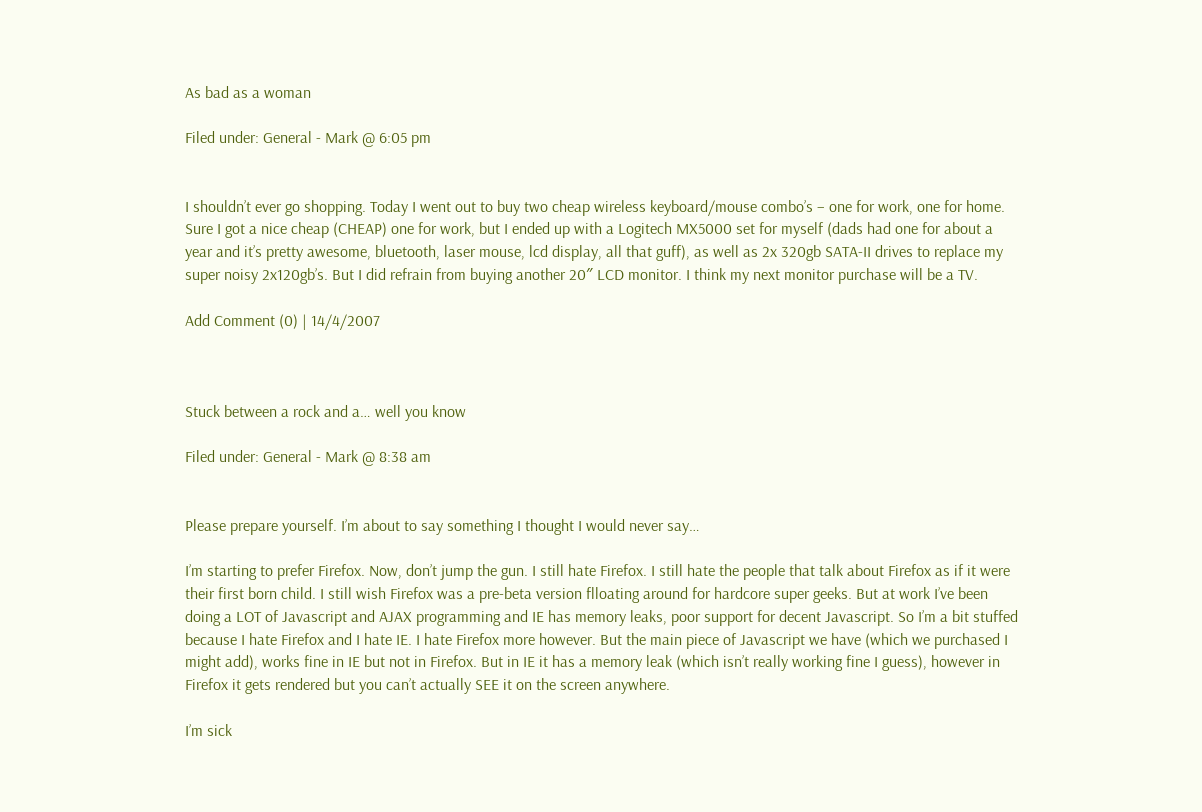As bad as a woman

Filed under: General - Mark @ 6:05 pm


I shouldn’t ever go shopping. Today I went out to buy two cheap wireless keyboard/mouse combo’s – one for work, one for home. Sure I got a nice cheap (CHEAP) one for work, but I ended up with a Logitech MX5000 set for myself (dads had one for about a year and it’s pretty awesome, bluetooth, laser mouse, lcd display, all that guff), as well as 2x 320gb SATA-II drives to replace my super noisy 2x120gb’s. But I did refrain from buying another 20″ LCD monitor. I think my next monitor purchase will be a TV.

Add Comment (0) | 14/4/2007



Stuck between a rock and a… well you know

Filed under: General - Mark @ 8:38 am


Please prepare yourself. I’m about to say something I thought I would never say…

I’m starting to prefer Firefox. Now, don’t jump the gun. I still hate Firefox. I still hate the people that talk about Firefox as if it were their first born child. I still wish Firefox was a pre-beta version flloating around for hardcore super geeks. But at work I’ve been doing a LOT of Javascript and AJAX programming and IE has memory leaks, poor support for decent Javascript. So I’m a bit stuffed because I hate Firefox and I hate IE. I hate Firefox more however. But the main piece of Javascript we have (which we purchased I might add), works fine in IE but not in Firefox. But in IE it has a memory leak (which isn’t really working fine I guess), however in Firefox it gets rendered but you can’t actually SEE it on the screen anywhere.

I’m sick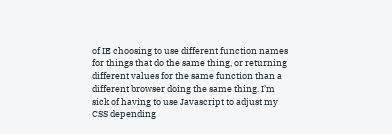of IE choosing to use different function names for things that do the same thing, or returning different values for the same function than a different browser doing the same thing. I’m sick of having to use Javascript to adjust my CSS depending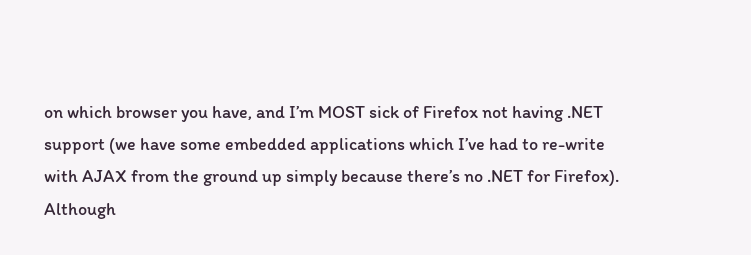on which browser you have, and I’m MOST sick of Firefox not having .NET support (we have some embedded applications which I’ve had to re-write with AJAX from the ground up simply because there’s no .NET for Firefox). Although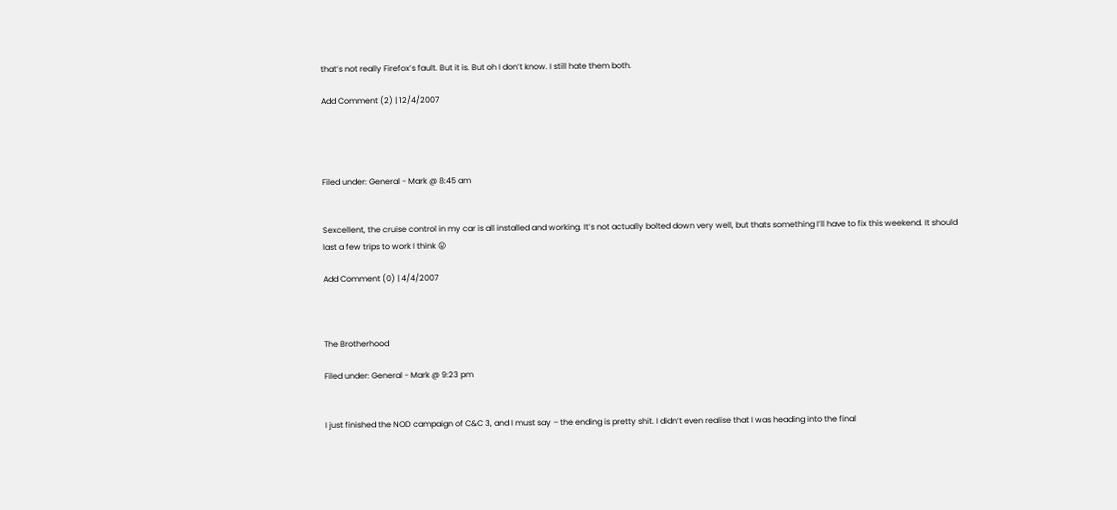that’s not really Firefox’s fault. But it is. But oh I don’t know. I still hate them both.

Add Comment (2) | 12/4/2007




Filed under: General - Mark @ 8:45 am


Sexcellent, the cruise control in my car is all installed and working. It’s not actually bolted down very well, but thats something I’ll have to fix this weekend. It should last a few trips to work I think 😛

Add Comment (0) | 4/4/2007



The Brotherhood

Filed under: General - Mark @ 9:23 pm


I just finished the NOD campaign of C&C 3, and I must say – the ending is pretty shit. I didn’t even realise that I was heading into the final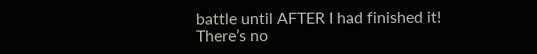battle until AFTER I had finished it! There’s no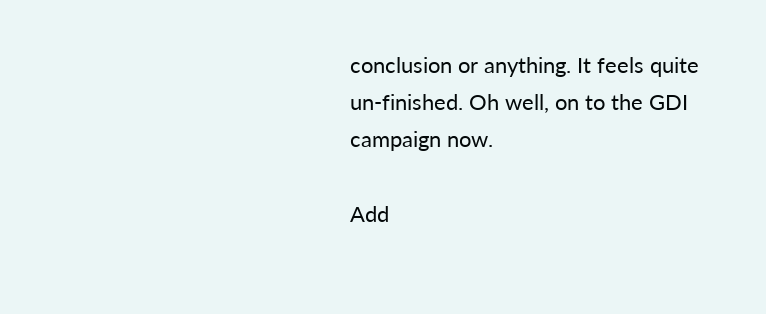conclusion or anything. It feels quite un-finished. Oh well, on to the GDI campaign now.

Add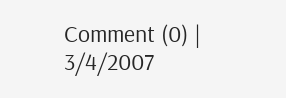Comment (0) | 3/4/2007